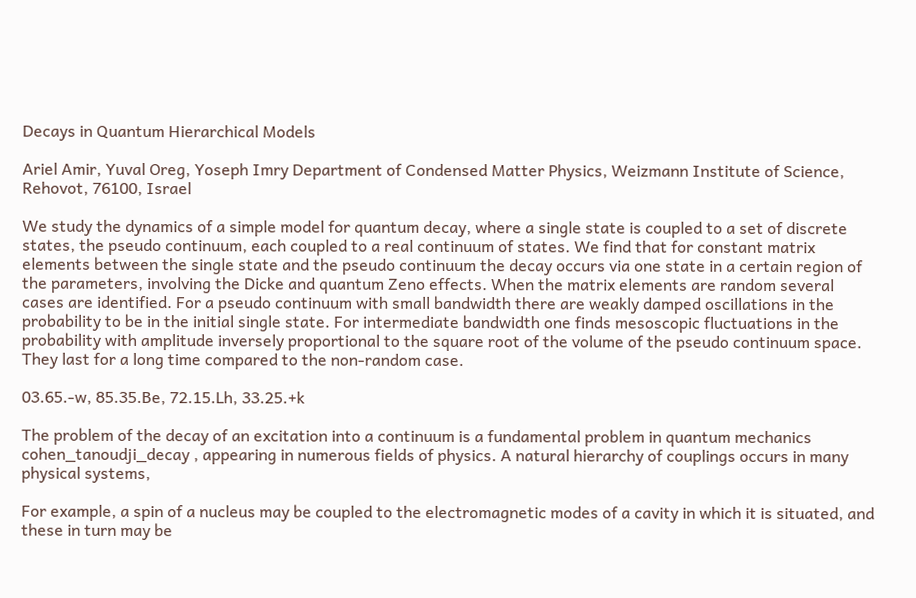Decays in Quantum Hierarchical Models

Ariel Amir, Yuval Oreg, Yoseph Imry Department of Condensed Matter Physics, Weizmann Institute of Science, Rehovot, 76100, Israel

We study the dynamics of a simple model for quantum decay, where a single state is coupled to a set of discrete states, the pseudo continuum, each coupled to a real continuum of states. We find that for constant matrix elements between the single state and the pseudo continuum the decay occurs via one state in a certain region of the parameters, involving the Dicke and quantum Zeno effects. When the matrix elements are random several cases are identified. For a pseudo continuum with small bandwidth there are weakly damped oscillations in the probability to be in the initial single state. For intermediate bandwidth one finds mesoscopic fluctuations in the probability with amplitude inversely proportional to the square root of the volume of the pseudo continuum space. They last for a long time compared to the non-random case.

03.65.-w, 85.35.Be, 72.15.Lh, 33.25.+k

The problem of the decay of an excitation into a continuum is a fundamental problem in quantum mechanics  cohen_tanoudji_decay , appearing in numerous fields of physics. A natural hierarchy of couplings occurs in many physical systems,

For example, a spin of a nucleus may be coupled to the electromagnetic modes of a cavity in which it is situated, and these in turn may be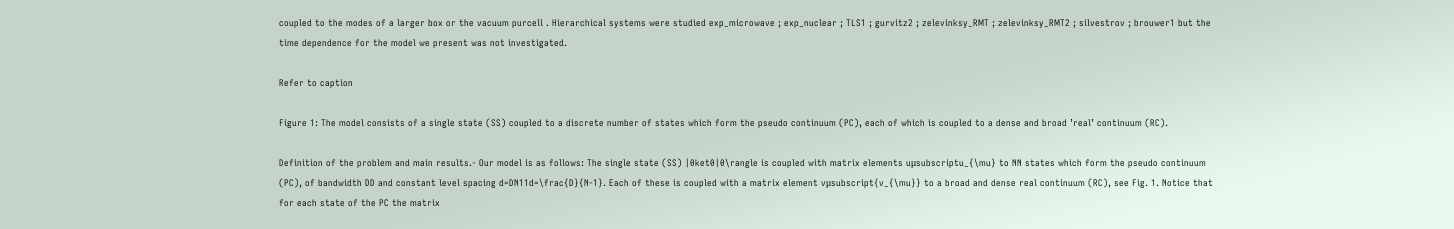coupled to the modes of a larger box or the vacuum purcell . Hierarchical systems were studied exp_microwave ; exp_nuclear ; TLS1 ; gurvitz2 ; zelevinksy_RMT ; zelevinksy_RMT2 ; silvestrov ; brouwer1 but the time dependence for the model we present was not investigated.

Refer to caption

Figure 1: The model consists of a single state (SS) coupled to a discrete number of states which form the pseudo continuum (PC), each of which is coupled to a dense and broad ’real’ continuum (RC).

Definition of the problem and main results.- Our model is as follows: The single state (SS) |0ket0|0\rangle is coupled with matrix elements uμsubscriptu_{\mu} to NN states which form the pseudo continuum (PC), of bandwidth DD and constant level spacing d=DN11d=\frac{D}{N-1}. Each of these is coupled with a matrix element vμsubscript{v_{\mu}} to a broad and dense real continuum (RC), see Fig. 1. Notice that for each state of the PC the matrix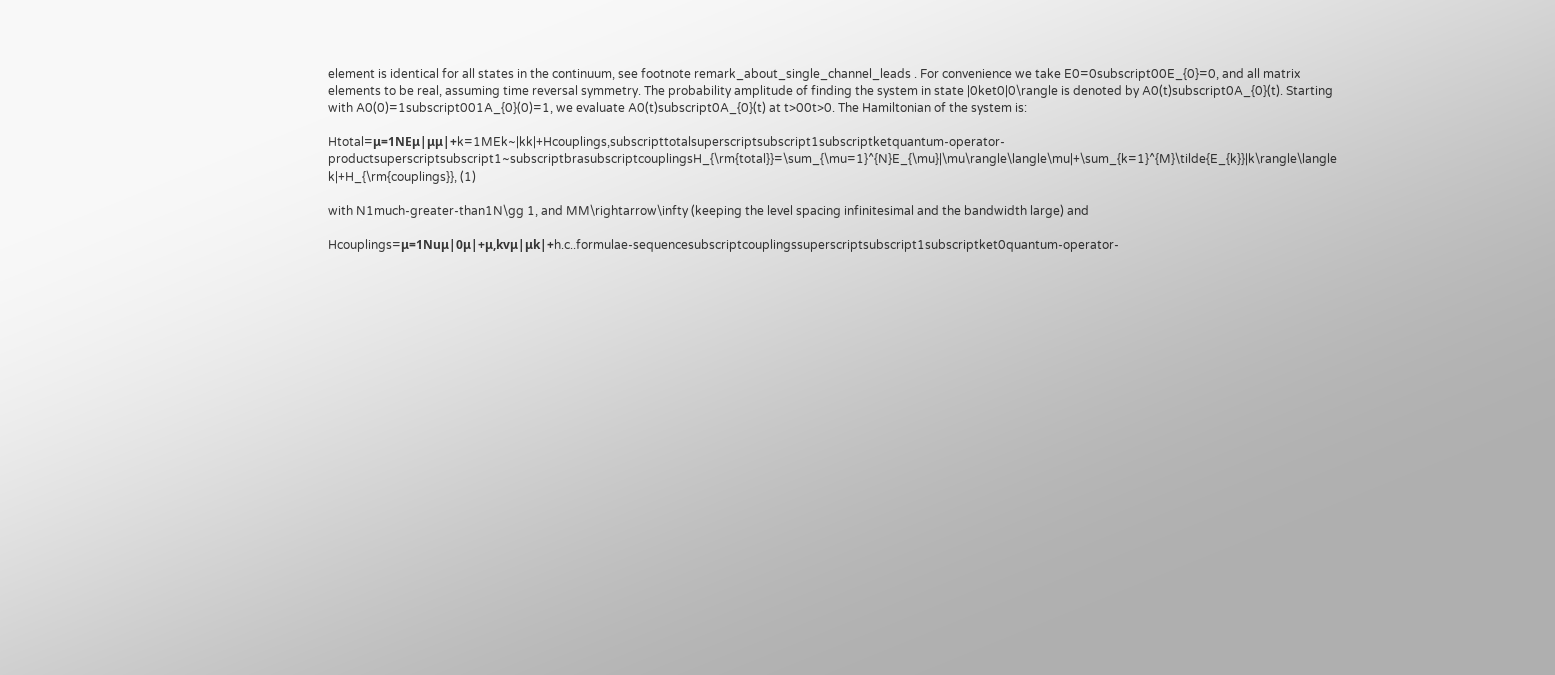element is identical for all states in the continuum, see footnote remark_about_single_channel_leads . For convenience we take E0=0subscript00E_{0}=0, and all matrix elements to be real, assuming time reversal symmetry. The probability amplitude of finding the system in state |0ket0|0\rangle is denoted by A0(t)subscript0A_{0}(t). Starting with A0(0)=1subscript001A_{0}(0)=1, we evaluate A0(t)subscript0A_{0}(t) at t>00t>0. The Hamiltonian of the system is:

Htotal=μ=1NEμ|μμ|+k=1MEk~|kk|+Hcouplings,subscripttotalsuperscriptsubscript1subscriptketquantum-operator-productsuperscriptsubscript1~subscriptbrasubscriptcouplingsH_{\rm{total}}=\sum_{\mu=1}^{N}E_{\mu}|\mu\rangle\langle\mu|+\sum_{k=1}^{M}\tilde{E_{k}}|k\rangle\langle k|+H_{\rm{couplings}}, (1)

with N1much-greater-than1N\gg 1, and MM\rightarrow\infty (keeping the level spacing infinitesimal and the bandwidth large) and

Hcouplings=μ=1Nuμ|0μ|+μ,kvμ|μk|+h.c..formulae-sequencesubscriptcouplingssuperscriptsubscript1subscriptket0quantum-operator-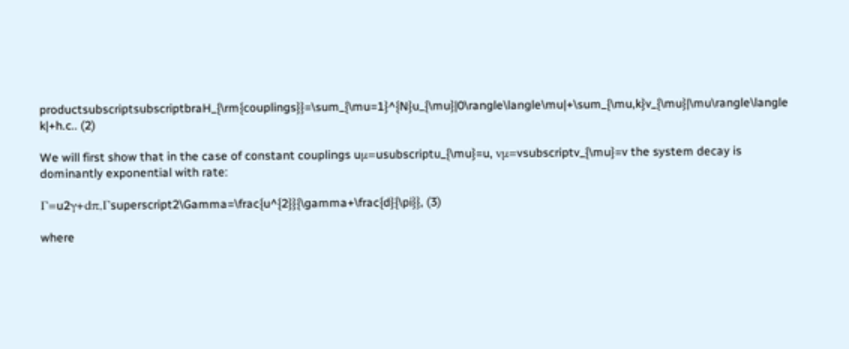productsubscriptsubscriptbraH_{\rm{couplings}}=\sum_{\mu=1}^{N}u_{\mu}|0\rangle\langle\mu|+\sum_{\mu,k}v_{\mu}|\mu\rangle\langle k|+h.c.. (2)

We will first show that in the case of constant couplings uμ=usubscriptu_{\mu}=u, vμ=vsubscriptv_{\mu}=v the system decay is dominantly exponential with rate:

Γ=u2γ+dπ,Γsuperscript2\Gamma=\frac{u^{2}}{\gamma+\frac{d}{\pi}}, (3)

where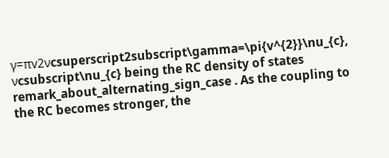γ=πv2νcsuperscript2subscript\gamma=\pi{v^{2}}\nu_{c}, νcsubscript\nu_{c} being the RC density of states remark_about_alternating_sign_case . As the coupling to the RC becomes stronger, the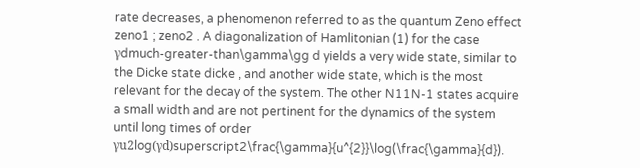rate decreases, a phenomenon referred to as the quantum Zeno effect zeno1 ; zeno2 . A diagonalization of Hamlitonian (1) for the case γdmuch-greater-than\gamma\gg d yields a very wide state, similar to the Dicke state dicke , and another wide state, which is the most relevant for the decay of the system. The other N11N-1 states acquire a small width and are not pertinent for the dynamics of the system until long times of order γu2log(γd)superscript2\frac{\gamma}{u^{2}}\log(\frac{\gamma}{d}).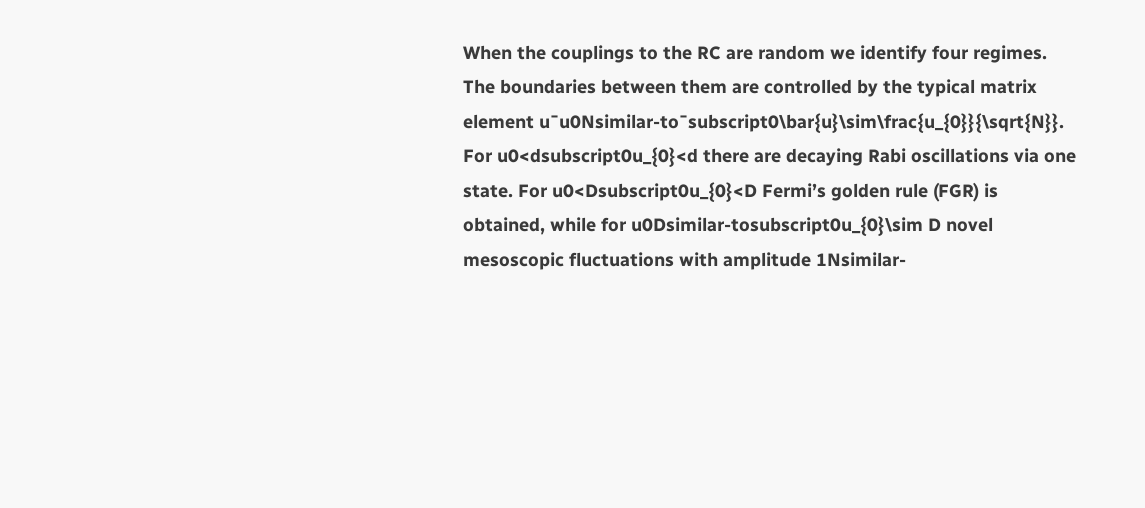When the couplings to the RC are random we identify four regimes. The boundaries between them are controlled by the typical matrix element u¯u0Nsimilar-to¯subscript0\bar{u}\sim\frac{u_{0}}{\sqrt{N}}. For u0<dsubscript0u_{0}<d there are decaying Rabi oscillations via one state. For u0<Dsubscript0u_{0}<D Fermi’s golden rule (FGR) is obtained, while for u0Dsimilar-tosubscript0u_{0}\sim D novel mesoscopic fluctuations with amplitude 1Nsimilar-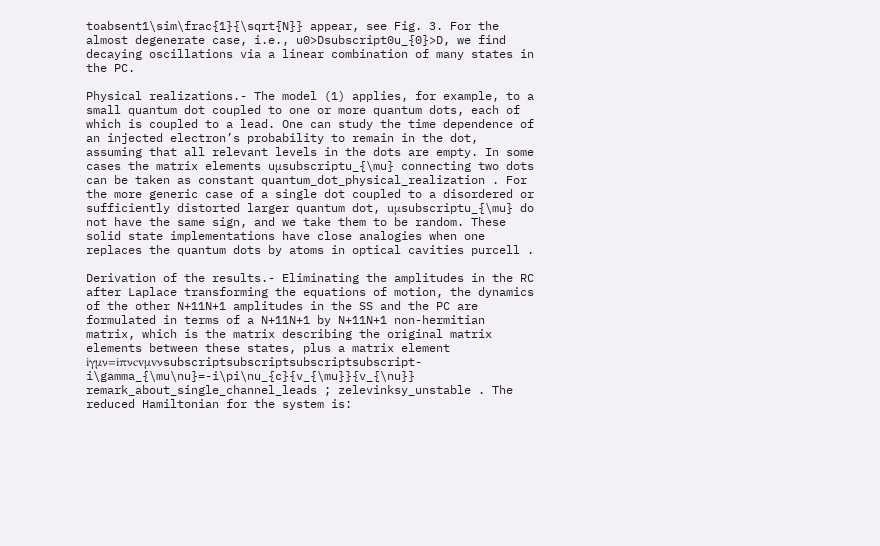toabsent1\sim\frac{1}{\sqrt{N}} appear, see Fig. 3. For the almost degenerate case, i.e., u0>Dsubscript0u_{0}>D, we find decaying oscillations via a linear combination of many states in the PC.

Physical realizations.- The model (1) applies, for example, to a small quantum dot coupled to one or more quantum dots, each of which is coupled to a lead. One can study the time dependence of an injected electron’s probability to remain in the dot, assuming that all relevant levels in the dots are empty. In some cases the matrix elements uμsubscriptu_{\mu} connecting two dots can be taken as constant quantum_dot_physical_realization . For the more generic case of a single dot coupled to a disordered or sufficiently distorted larger quantum dot, uμsubscriptu_{\mu} do not have the same sign, and we take them to be random. These solid state implementations have close analogies when one replaces the quantum dots by atoms in optical cavities purcell .

Derivation of the results.- Eliminating the amplitudes in the RC after Laplace transforming the equations of motion, the dynamics of the other N+11N+1 amplitudes in the SS and the PC are formulated in terms of a N+11N+1 by N+11N+1 non-hermitian matrix, which is the matrix describing the original matrix elements between these states, plus a matrix element iγμν=iπνcvμvνsubscriptsubscriptsubscriptsubscript-i\gamma_{\mu\nu}=-i\pi\nu_{c}{v_{\mu}}{v_{\nu}} remark_about_single_channel_leads ; zelevinksy_unstable . The reduced Hamiltonian for the system is: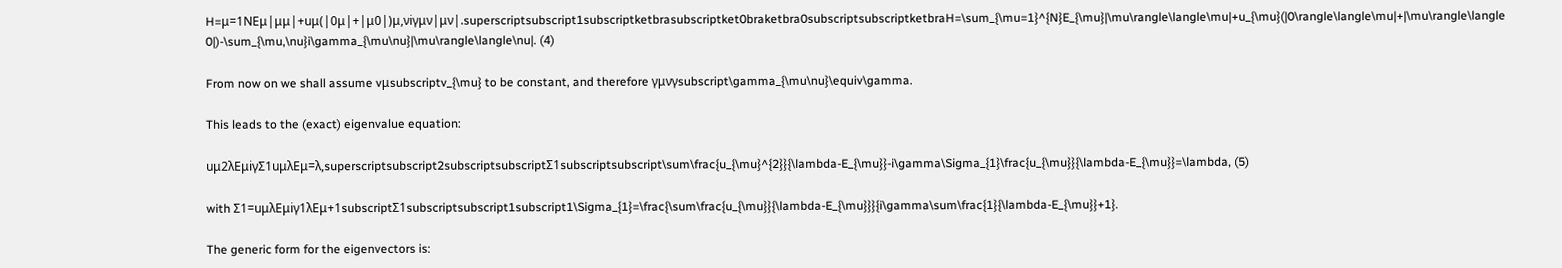H=μ=1NEμ|μμ|+uμ(|0μ|+|μ0|)μ,νiγμν|μν|.superscriptsubscript1subscriptketbrasubscriptket0braketbra0subscriptsubscriptketbraH=\sum_{\mu=1}^{N}E_{\mu}|\mu\rangle\langle\mu|+u_{\mu}(|0\rangle\langle\mu|+|\mu\rangle\langle 0|)-\sum_{\mu,\nu}i\gamma_{\mu\nu}|\mu\rangle\langle\nu|. (4)

From now on we shall assume vμsubscriptv_{\mu} to be constant, and therefore γμνγsubscript\gamma_{\mu\nu}\equiv\gamma.

This leads to the (exact) eigenvalue equation:

uμ2λEμiγΣ1uμλEμ=λ,superscriptsubscript2subscriptsubscriptΣ1subscriptsubscript\sum\frac{u_{\mu}^{2}}{\lambda-E_{\mu}}-i\gamma\Sigma_{1}\frac{u_{\mu}}{\lambda-E_{\mu}}=\lambda, (5)

with Σ1=uμλEμiγ1λEμ+1subscriptΣ1subscriptsubscript1subscript1\Sigma_{1}=\frac{\sum\frac{u_{\mu}}{\lambda-E_{\mu}}}{i\gamma\sum\frac{1}{\lambda-E_{\mu}}+1}.

The generic form for the eigenvectors is: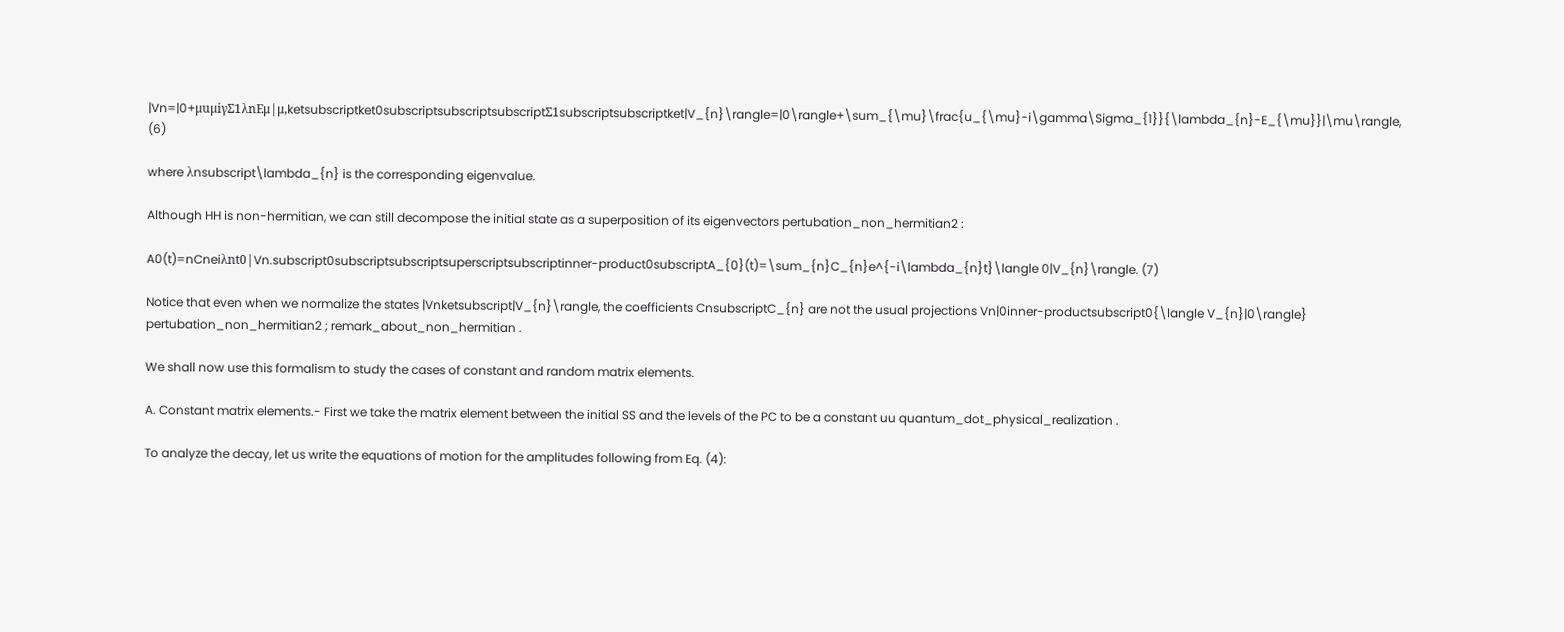|Vn=|0+μuμiγΣ1λnEμ|μ,ketsubscriptket0subscriptsubscriptsubscriptΣ1subscriptsubscriptket|V_{n}\rangle=|0\rangle+\sum_{\mu}\frac{u_{\mu}-i\gamma\Sigma_{1}}{\lambda_{n}-E_{\mu}}|\mu\rangle, (6)

where λnsubscript\lambda_{n} is the corresponding eigenvalue.

Although HH is non-hermitian, we can still decompose the initial state as a superposition of its eigenvectors pertubation_non_hermitian2 :

A0(t)=nCneiλnt0|Vn.subscript0subscriptsubscriptsuperscriptsubscriptinner-product0subscriptA_{0}(t)=\sum_{n}C_{n}e^{-i\lambda_{n}t}\langle 0|V_{n}\rangle. (7)

Notice that even when we normalize the states |Vnketsubscript|V_{n}\rangle, the coefficients CnsubscriptC_{n} are not the usual projections Vn|0inner-productsubscript0{\langle V_{n}|0\rangle} pertubation_non_hermitian2 ; remark_about_non_hermitian .

We shall now use this formalism to study the cases of constant and random matrix elements.

A. Constant matrix elements.- First we take the matrix element between the initial SS and the levels of the PC to be a constant uu quantum_dot_physical_realization .

To analyze the decay, let us write the equations of motion for the amplitudes following from Eq. (4):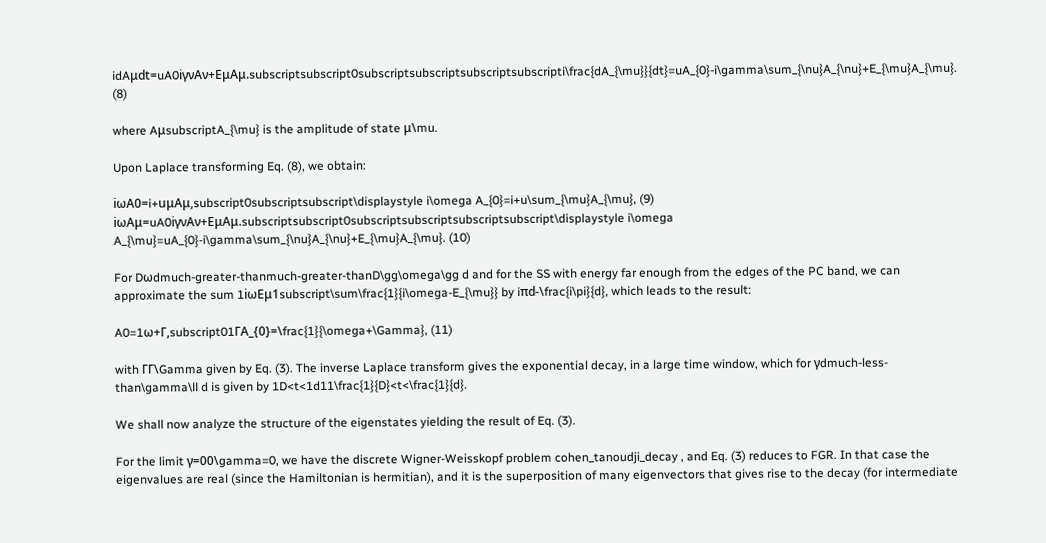idAμdt=uA0iγνAν+EμAμ.subscriptsubscript0subscriptsubscriptsubscriptsubscripti\frac{dA_{\mu}}{dt}=uA_{0}-i\gamma\sum_{\nu}A_{\nu}+E_{\mu}A_{\mu}. (8)

where AμsubscriptA_{\mu} is the amplitude of state μ\mu.

Upon Laplace transforming Eq. (8), we obtain:

iωA0=i+uμAμ,subscript0subscriptsubscript\displaystyle i\omega A_{0}=i+u\sum_{\mu}A_{\mu}, (9)
iωAμ=uA0iγνAν+EμAμ.subscriptsubscript0subscriptsubscriptsubscriptsubscript\displaystyle i\omega A_{\mu}=uA_{0}-i\gamma\sum_{\nu}A_{\nu}+E_{\mu}A_{\mu}. (10)

For Dωdmuch-greater-thanmuch-greater-thanD\gg\omega\gg d and for the SS with energy far enough from the edges of the PC band, we can approximate the sum 1iωEμ1subscript\sum\frac{1}{i\omega-E_{\mu}} by iπd-\frac{i\pi}{d}, which leads to the result:

A0=1ω+Γ,subscript01ΓA_{0}=\frac{1}{\omega+\Gamma}, (11)

with ΓΓ\Gamma given by Eq. (3). The inverse Laplace transform gives the exponential decay, in a large time window, which for γdmuch-less-than\gamma\ll d is given by 1D<t<1d11\frac{1}{D}<t<\frac{1}{d}.

We shall now analyze the structure of the eigenstates yielding the result of Eq. (3).

For the limit γ=00\gamma=0, we have the discrete Wigner-Weisskopf problem cohen_tanoudji_decay , and Eq. (3) reduces to FGR. In that case the eigenvalues are real (since the Hamiltonian is hermitian), and it is the superposition of many eigenvectors that gives rise to the decay (for intermediate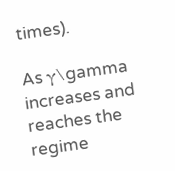times).

As γ\gamma increases and reaches the regime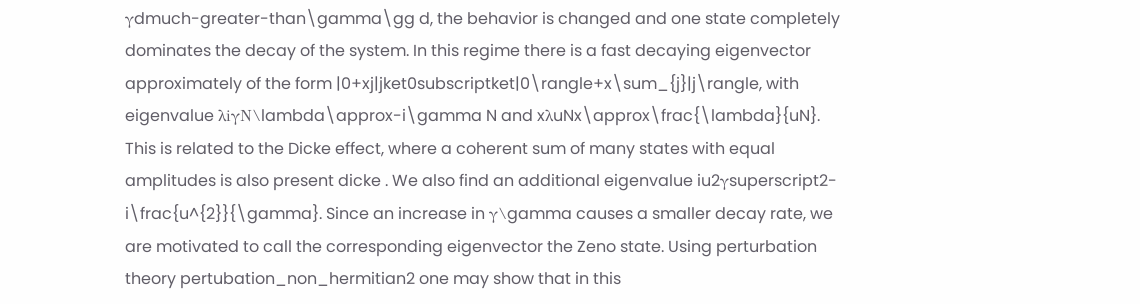γdmuch-greater-than\gamma\gg d, the behavior is changed and one state completely dominates the decay of the system. In this regime there is a fast decaying eigenvector approximately of the form |0+xj|jket0subscriptket|0\rangle+x\sum_{j}|j\rangle, with eigenvalue λiγN\lambda\approx-i\gamma N and xλuNx\approx\frac{\lambda}{uN}. This is related to the Dicke effect, where a coherent sum of many states with equal amplitudes is also present dicke . We also find an additional eigenvalue iu2γsuperscript2-i\frac{u^{2}}{\gamma}. Since an increase in γ\gamma causes a smaller decay rate, we are motivated to call the corresponding eigenvector the Zeno state. Using perturbation theory pertubation_non_hermitian2 one may show that in this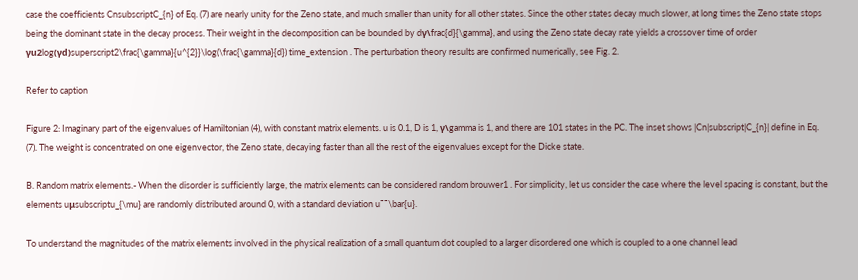case the coefficients CnsubscriptC_{n} of Eq. (7) are nearly unity for the Zeno state, and much smaller than unity for all other states. Since the other states decay much slower, at long times the Zeno state stops being the dominant state in the decay process. Their weight in the decomposition can be bounded by dγ\frac{d}{\gamma}, and using the Zeno state decay rate yields a crossover time of order γu2log(γd)superscript2\frac{\gamma}{u^{2}}\log(\frac{\gamma}{d}) time_extension . The perturbation theory results are confirmed numerically, see Fig. 2.

Refer to caption

Figure 2: Imaginary part of the eigenvalues of Hamiltonian (4), with constant matrix elements. u is 0.1, D is 1, γ\gamma is 1, and there are 101 states in the PC. The inset shows |Cn|subscript|C_{n}| define in Eq. (7). The weight is concentrated on one eigenvector, the Zeno state, decaying faster than all the rest of the eigenvalues except for the Dicke state.

B. Random matrix elements.- When the disorder is sufficiently large, the matrix elements can be considered random brouwer1 . For simplicity, let us consider the case where the level spacing is constant, but the elements uμsubscriptu_{\mu} are randomly distributed around 0, with a standard deviation u¯¯\bar{u}.

To understand the magnitudes of the matrix elements involved in the physical realization of a small quantum dot coupled to a larger disordered one which is coupled to a one channel lead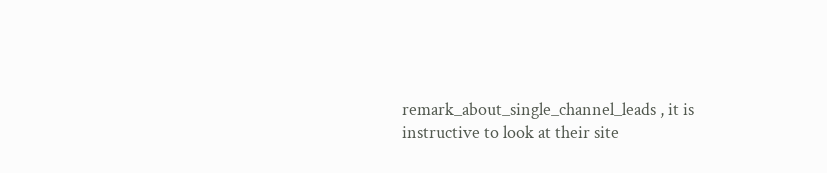remark_about_single_channel_leads , it is instructive to look at their site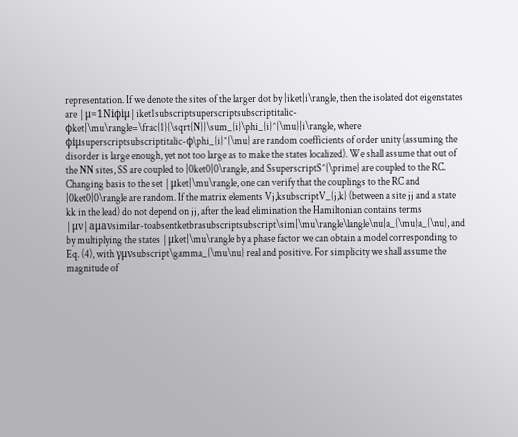representation. If we denote the sites of the larger dot by |iket|i\rangle, then the isolated dot eigenstates are |μ=1Niϕiμ|iket1subscriptsuperscriptsubscriptitalic-ϕket|\mu\rangle=\frac{1}{\sqrt{N}}\sum_{i}\phi_{i}^{\mu}|i\rangle, where ϕiμsuperscriptsubscriptitalic-ϕ\phi_{i}^{\mu} are random coefficients of order unity (assuming the disorder is large enough, yet not too large as to make the states localized). We shall assume that out of the NN sites, SS are coupled to |0ket0|0\rangle, and SsuperscriptS^{\prime} are coupled to the RC. Changing basis to the set |μket|\mu\rangle, one can verify that the couplings to the RC and |0ket0|0\rangle are random. If the matrix elements Vj,ksubscriptV_{j,k} (between a site jj and a state kk in the lead) do not depend on jj, after the lead elimination the Hamiltonian contains terms |μν|aμaνsimilar-toabsentketbrasubscriptsubscript\sim|\mu\rangle\langle\nu|a_{\mu}a_{\nu}, and by multiplying the states |μket|\mu\rangle by a phase factor we can obtain a model corresponding to Eq. (4), with γμνsubscript\gamma_{\mu\nu} real and positive. For simplicity we shall assume the magnitude of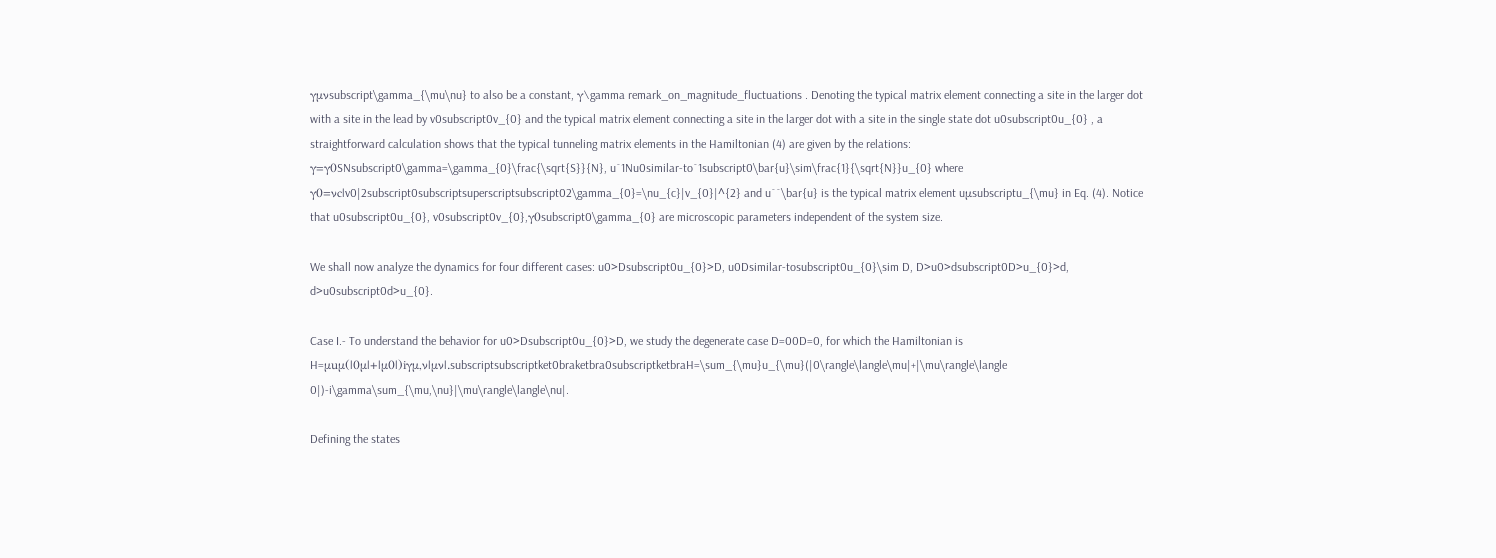γμνsubscript\gamma_{\mu\nu} to also be a constant, γ\gamma remark_on_magnitude_fluctuations . Denoting the typical matrix element connecting a site in the larger dot with a site in the lead by v0subscript0v_{0} and the typical matrix element connecting a site in the larger dot with a site in the single state dot u0subscript0u_{0} , a straightforward calculation shows that the typical tunneling matrix elements in the Hamiltonian (4) are given by the relations: γ=γ0SNsubscript0\gamma=\gamma_{0}\frac{\sqrt{S}}{N}, u¯1Nu0similar-to¯1subscript0\bar{u}\sim\frac{1}{\sqrt{N}}u_{0} where γ0=νc|v0|2subscript0subscriptsuperscriptsubscript02\gamma_{0}=\nu_{c}|v_{0}|^{2} and u¯¯\bar{u} is the typical matrix element uμsubscriptu_{\mu} in Eq. (4). Notice that u0subscript0u_{0}, v0subscript0v_{0},γ0subscript0\gamma_{0} are microscopic parameters independent of the system size.

We shall now analyze the dynamics for four different cases: u0>Dsubscript0u_{0}>D, u0Dsimilar-tosubscript0u_{0}\sim D, D>u0>dsubscript0D>u_{0}>d, d>u0subscript0d>u_{0}.

Case I.- To understand the behavior for u0>Dsubscript0u_{0}>D, we study the degenerate case D=00D=0, for which the Hamiltonian is H=μuμ(|0μ|+|μ0|)iγμ,ν|μν|.subscriptsubscriptket0braketbra0subscriptketbraH=\sum_{\mu}u_{\mu}(|0\rangle\langle\mu|+|\mu\rangle\langle 0|)-i\gamma\sum_{\mu,\nu}|\mu\rangle\langle\nu|.

Defining the states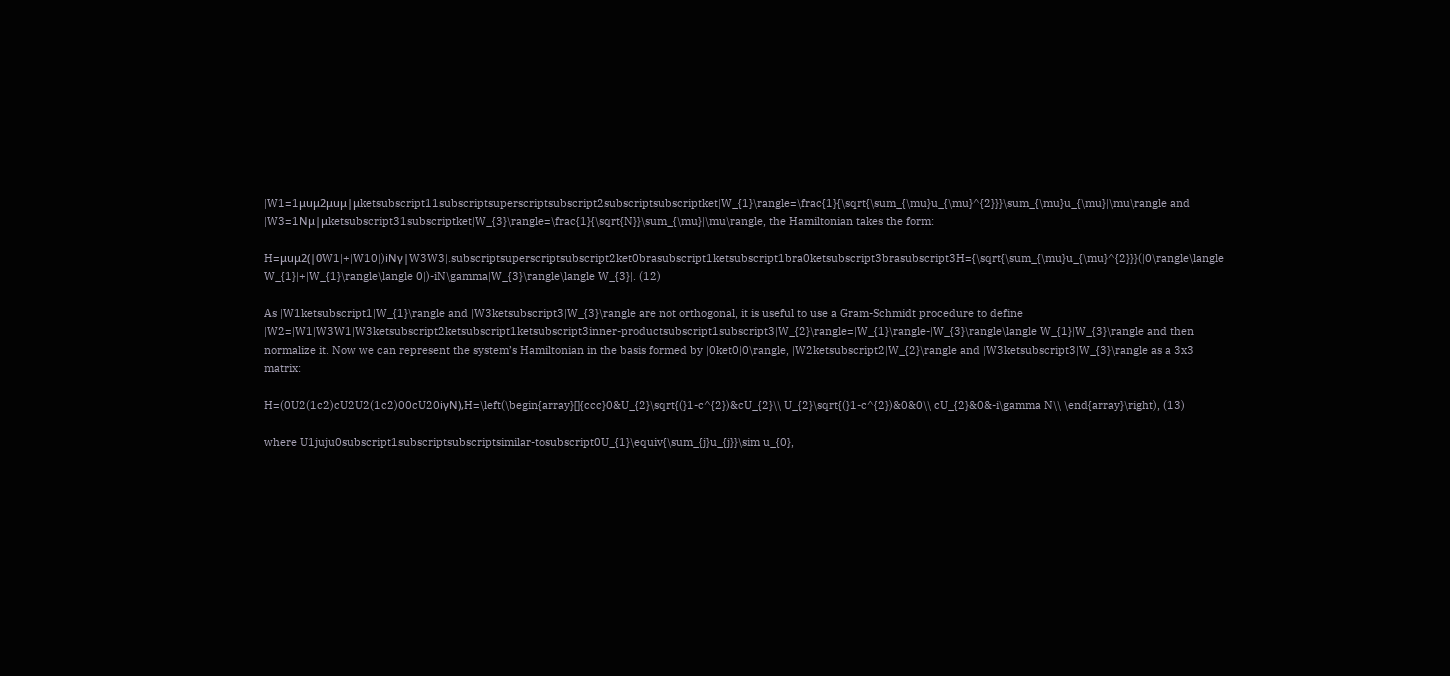|W1=1μuμ2μuμ|μketsubscript11subscriptsuperscriptsubscript2subscriptsubscriptket|W_{1}\rangle=\frac{1}{\sqrt{\sum_{\mu}u_{\mu}^{2}}}\sum_{\mu}u_{\mu}|\mu\rangle and |W3=1Nμ|μketsubscript31subscriptket|W_{3}\rangle=\frac{1}{\sqrt{N}}\sum_{\mu}|\mu\rangle, the Hamiltonian takes the form:

H=μuμ2(|0W1|+|W10|)iNγ|W3W3|.subscriptsuperscriptsubscript2ket0brasubscript1ketsubscript1bra0ketsubscript3brasubscript3H={\sqrt{\sum_{\mu}u_{\mu}^{2}}}(|0\rangle\langle W_{1}|+|W_{1}\rangle\langle 0|)-iN\gamma|W_{3}\rangle\langle W_{3}|. (12)

As |W1ketsubscript1|W_{1}\rangle and |W3ketsubscript3|W_{3}\rangle are not orthogonal, it is useful to use a Gram-Schmidt procedure to define |W2=|W1|W3W1|W3ketsubscript2ketsubscript1ketsubscript3inner-productsubscript1subscript3|W_{2}\rangle=|W_{1}\rangle-|W_{3}\rangle\langle W_{1}|W_{3}\rangle and then normalize it. Now we can represent the system’s Hamiltonian in the basis formed by |0ket0|0\rangle, |W2ketsubscript2|W_{2}\rangle and |W3ketsubscript3|W_{3}\rangle as a 3x3 matrix:

H=(0U2(1c2)cU2U2(1c2)00cU20iγN),H=\left(\begin{array}[]{ccc}0&U_{2}\sqrt{(}1-c^{2})&cU_{2}\\ U_{2}\sqrt{(}1-c^{2})&0&0\\ cU_{2}&0&-i\gamma N\\ \end{array}\right), (13)

where U1juju0subscript1subscriptsubscriptsimilar-tosubscript0U_{1}\equiv{\sum_{j}u_{j}}\sim u_{0},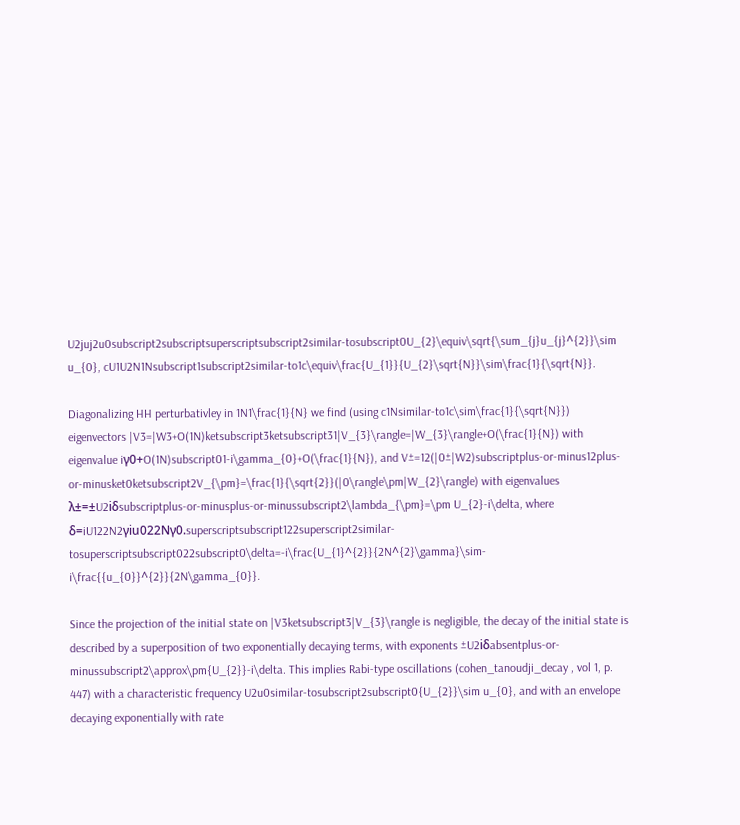U2juj2u0subscript2subscriptsuperscriptsubscript2similar-tosubscript0U_{2}\equiv\sqrt{\sum_{j}u_{j}^{2}}\sim u_{0}, cU1U2N1Nsubscript1subscript2similar-to1c\equiv\frac{U_{1}}{U_{2}\sqrt{N}}\sim\frac{1}{\sqrt{N}}.

Diagonalizing HH perturbativley in 1N1\frac{1}{N} we find (using c1Nsimilar-to1c\sim\frac{1}{\sqrt{N}}) eigenvectors |V3=|W3+O(1N)ketsubscript3ketsubscript31|V_{3}\rangle=|W_{3}\rangle+O(\frac{1}{N}) with eigenvalue iγ0+O(1N)subscript01-i\gamma_{0}+O(\frac{1}{N}), and V±=12(|0±|W2)subscriptplus-or-minus12plus-or-minusket0ketsubscript2V_{\pm}=\frac{1}{\sqrt{2}}(|0\rangle\pm|W_{2}\rangle) with eigenvalues λ±=±U2iδsubscriptplus-or-minusplus-or-minussubscript2\lambda_{\pm}=\pm U_{2}-i\delta, where δ=iU122N2γiu022Nγ0.superscriptsubscript122superscript2similar-tosuperscriptsubscript022subscript0\delta=-i\frac{U_{1}^{2}}{2N^{2}\gamma}\sim-i\frac{{u_{0}}^{2}}{2N\gamma_{0}}.

Since the projection of the initial state on |V3ketsubscript3|V_{3}\rangle is negligible, the decay of the initial state is described by a superposition of two exponentially decaying terms, with exponents ±U2iδabsentplus-or-minussubscript2\approx\pm{U_{2}}-i\delta. This implies Rabi-type oscillations (cohen_tanoudji_decay , vol 1, p. 447) with a characteristic frequency U2u0similar-tosubscript2subscript0{U_{2}}\sim u_{0}, and with an envelope decaying exponentially with rate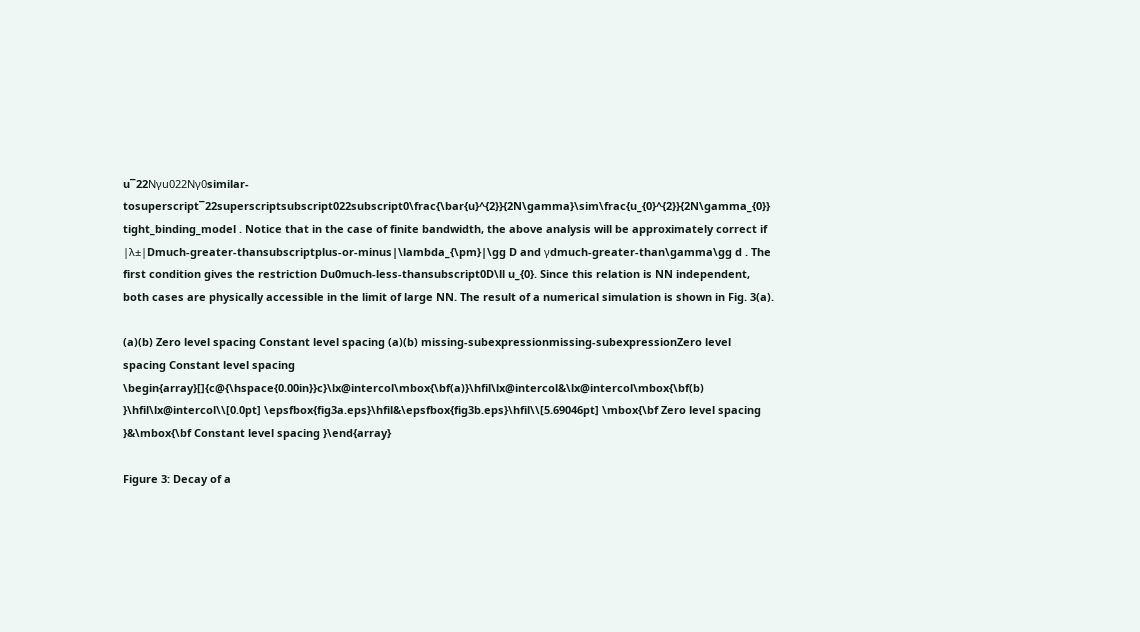u¯22Nγu022Nγ0similar-tosuperscript¯22superscriptsubscript022subscript0\frac{\bar{u}^{2}}{2N\gamma}\sim\frac{u_{0}^{2}}{2N\gamma_{0}} tight_binding_model . Notice that in the case of finite bandwidth, the above analysis will be approximately correct if |λ±|Dmuch-greater-thansubscriptplus-or-minus|\lambda_{\pm}|\gg D and γdmuch-greater-than\gamma\gg d . The first condition gives the restriction Du0much-less-thansubscript0D\ll u_{0}. Since this relation is NN independent, both cases are physically accessible in the limit of large NN. The result of a numerical simulation is shown in Fig. 3(a).

(a)(b) Zero level spacing Constant level spacing (a)(b) missing-subexpressionmissing-subexpressionZero level spacing Constant level spacing \begin{array}[]{c@{\hspace{0.00in}}c}\lx@intercol\mbox{\bf(a)}\hfil\lx@intercol&\lx@intercol\mbox{\bf(b) }\hfil\lx@intercol\\[0.0pt] \epsfbox{fig3a.eps}\hfil&\epsfbox{fig3b.eps}\hfil\\[5.69046pt] \mbox{\bf Zero level spacing }&\mbox{\bf Constant level spacing }\end{array}

Figure 3: Decay of a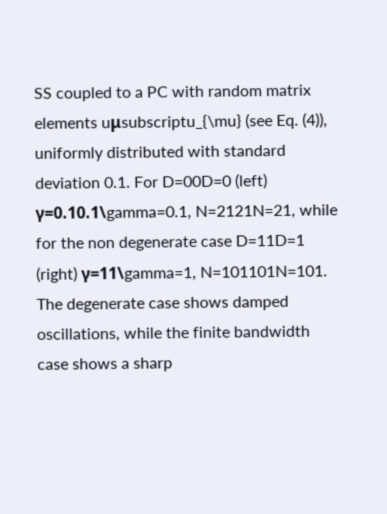SS coupled to a PC with random matrix elements uμsubscriptu_{\mu} (see Eq. (4)), uniformly distributed with standard deviation 0.1. For D=00D=0 (left) γ=0.10.1\gamma=0.1, N=2121N=21, while for the non degenerate case D=11D=1 (right) γ=11\gamma=1, N=101101N=101. The degenerate case shows damped oscillations, while the finite bandwidth case shows a sharp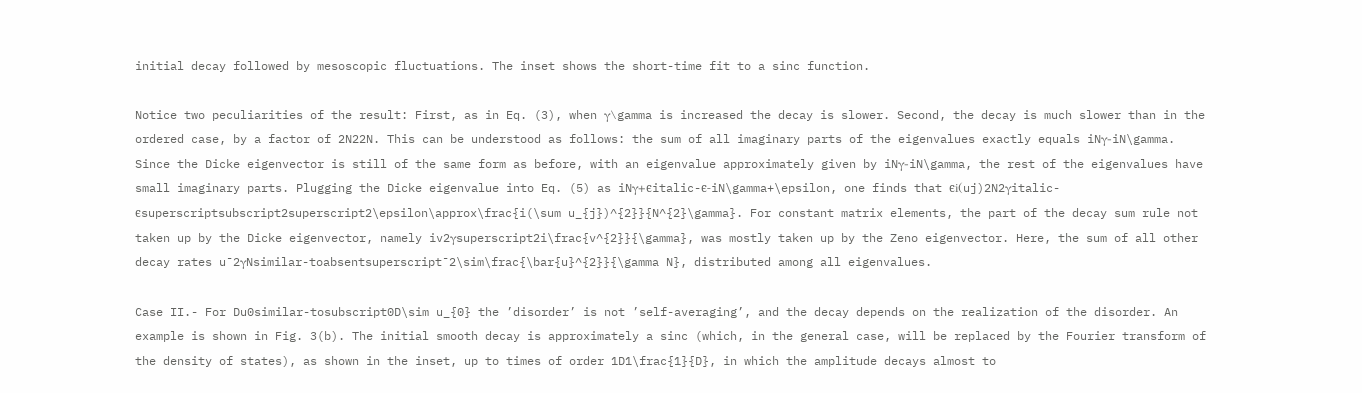initial decay followed by mesoscopic fluctuations. The inset shows the short-time fit to a sinc function.

Notice two peculiarities of the result: First, as in Eq. (3), when γ\gamma is increased the decay is slower. Second, the decay is much slower than in the ordered case, by a factor of 2N22N. This can be understood as follows: the sum of all imaginary parts of the eigenvalues exactly equals iNγ-iN\gamma. Since the Dicke eigenvector is still of the same form as before, with an eigenvalue approximately given by iNγ-iN\gamma, the rest of the eigenvalues have small imaginary parts. Plugging the Dicke eigenvalue into Eq. (5) as iNγ+ϵitalic-ϵ-iN\gamma+\epsilon, one finds that ϵi(uj)2N2γitalic-ϵsuperscriptsubscript2superscript2\epsilon\approx\frac{i(\sum u_{j})^{2}}{N^{2}\gamma}. For constant matrix elements, the part of the decay sum rule not taken up by the Dicke eigenvector, namely iv2γsuperscript2i\frac{v^{2}}{\gamma}, was mostly taken up by the Zeno eigenvector. Here, the sum of all other decay rates u¯2γNsimilar-toabsentsuperscript¯2\sim\frac{\bar{u}^{2}}{\gamma N}, distributed among all eigenvalues.

Case II.- For Du0similar-tosubscript0D\sim u_{0} the ’disorder’ is not ’self-averaging’, and the decay depends on the realization of the disorder. An example is shown in Fig. 3(b). The initial smooth decay is approximately a sinc (which, in the general case, will be replaced by the Fourier transform of the density of states), as shown in the inset, up to times of order 1D1\frac{1}{D}, in which the amplitude decays almost to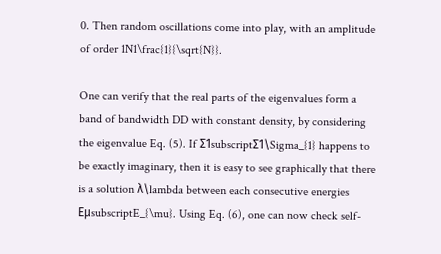0. Then random oscillations come into play, with an amplitude of order 1N1\frac{1}{\sqrt{N}}.

One can verify that the real parts of the eigenvalues form a band of bandwidth DD with constant density, by considering the eigenvalue Eq. (5). If Σ1subscriptΣ1\Sigma_{1} happens to be exactly imaginary, then it is easy to see graphically that there is a solution λ\lambda between each consecutive energies EμsubscriptE_{\mu}. Using Eq. (6), one can now check self-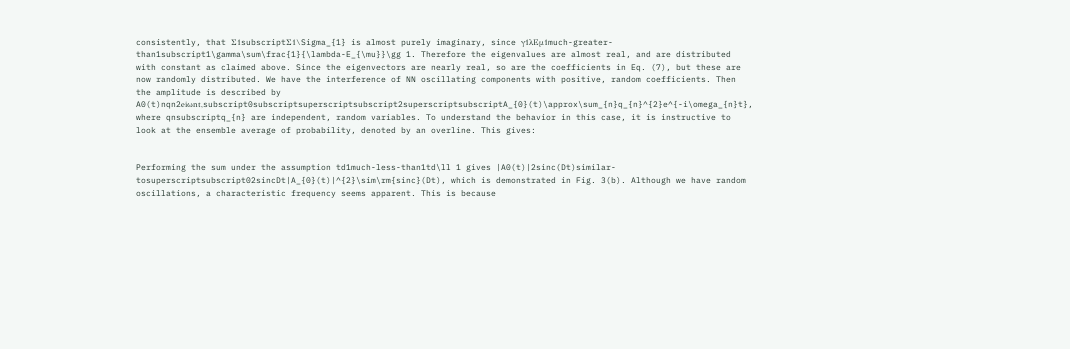consistently, that Σ1subscriptΣ1\Sigma_{1} is almost purely imaginary, since γ1λEμ1much-greater-than1subscript1\gamma\sum\frac{1}{\lambda-E_{\mu}}\gg 1. Therefore the eigenvalues are almost real, and are distributed with constant as claimed above. Since the eigenvectors are nearly real, so are the coefficients in Eq. (7), but these are now randomly distributed. We have the interference of NN oscillating components with positive, random coefficients. Then the amplitude is described by A0(t)nqn2eiωnt,subscript0subscriptsuperscriptsubscript2superscriptsubscriptA_{0}(t)\approx\sum_{n}q_{n}^{2}e^{-i\omega_{n}t}, where qnsubscriptq_{n} are independent, random variables. To understand the behavior in this case, it is instructive to look at the ensemble average of probability, denoted by an overline. This gives:


Performing the sum under the assumption td1much-less-than1td\ll 1 gives |A0(t)|2sinc(Dt)similar-tosuperscriptsubscript02sincDt|A_{0}(t)|^{2}\sim\rm{sinc}(Dt), which is demonstrated in Fig. 3(b). Although we have random oscillations, a characteristic frequency seems apparent. This is because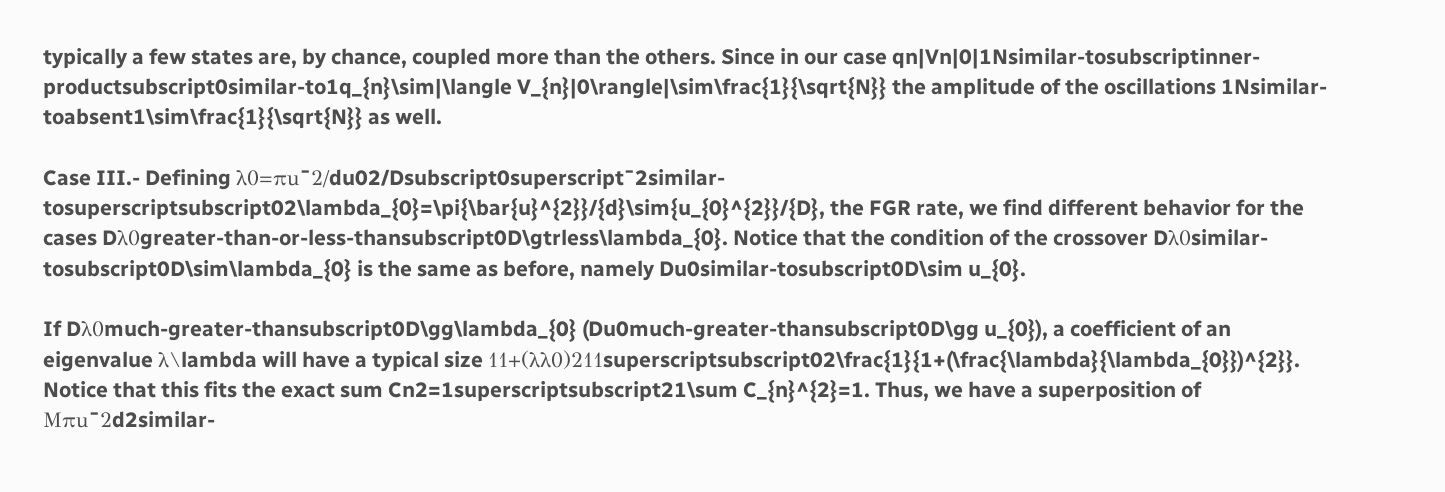typically a few states are, by chance, coupled more than the others. Since in our case qn|Vn|0|1Nsimilar-tosubscriptinner-productsubscript0similar-to1q_{n}\sim|\langle V_{n}|0\rangle|\sim\frac{1}{\sqrt{N}} the amplitude of the oscillations 1Nsimilar-toabsent1\sim\frac{1}{\sqrt{N}} as well.

Case III.- Defining λ0=πu¯2/du02/Dsubscript0superscript¯2similar-tosuperscriptsubscript02\lambda_{0}=\pi{\bar{u}^{2}}/{d}\sim{u_{0}^{2}}/{D}, the FGR rate, we find different behavior for the cases Dλ0greater-than-or-less-thansubscript0D\gtrless\lambda_{0}. Notice that the condition of the crossover Dλ0similar-tosubscript0D\sim\lambda_{0} is the same as before, namely Du0similar-tosubscript0D\sim u_{0}.

If Dλ0much-greater-thansubscript0D\gg\lambda_{0} (Du0much-greater-thansubscript0D\gg u_{0}), a coefficient of an eigenvalue λ\lambda will have a typical size 11+(λλ0)211superscriptsubscript02\frac{1}{1+(\frac{\lambda}{\lambda_{0}})^{2}}. Notice that this fits the exact sum Cn2=1superscriptsubscript21\sum C_{n}^{2}=1. Thus, we have a superposition of Mπu¯2d2similar-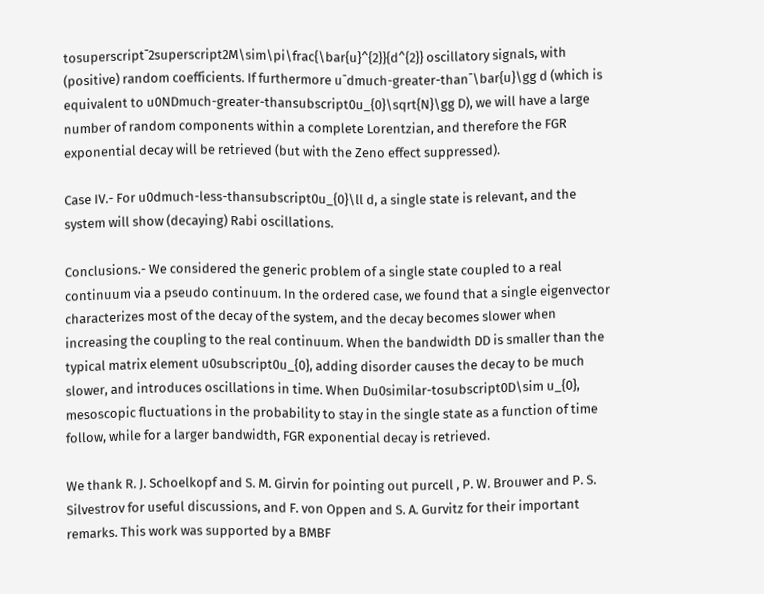tosuperscript¯2superscript2M\sim\pi\frac{\bar{u}^{2}}{d^{2}} oscillatory signals, with (positive) random coefficients. If furthermore u¯dmuch-greater-than¯\bar{u}\gg d (which is equivalent to u0NDmuch-greater-thansubscript0u_{0}\sqrt{N}\gg D), we will have a large number of random components within a complete Lorentzian, and therefore the FGR exponential decay will be retrieved (but with the Zeno effect suppressed).

Case IV.- For u0dmuch-less-thansubscript0u_{0}\ll d, a single state is relevant, and the system will show (decaying) Rabi oscillations.

Conclusions.- We considered the generic problem of a single state coupled to a real continuum via a pseudo continuum. In the ordered case, we found that a single eigenvector characterizes most of the decay of the system, and the decay becomes slower when increasing the coupling to the real continuum. When the bandwidth DD is smaller than the typical matrix element u0subscript0u_{0}, adding disorder causes the decay to be much slower, and introduces oscillations in time. When Du0similar-tosubscript0D\sim u_{0}, mesoscopic fluctuations in the probability to stay in the single state as a function of time follow, while for a larger bandwidth, FGR exponential decay is retrieved.

We thank R. J. Schoelkopf and S. M. Girvin for pointing out purcell , P. W. Brouwer and P. S. Silvestrov for useful discussions, and F. von Oppen and S. A. Gurvitz for their important remarks. This work was supported by a BMBF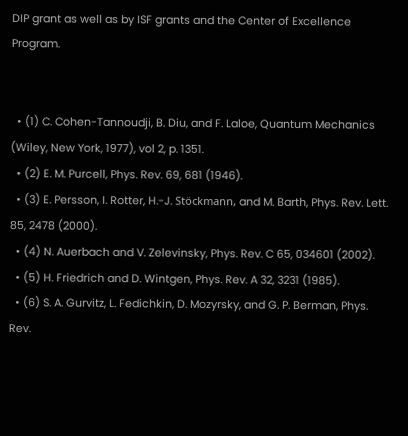DIP grant as well as by ISF grants and the Center of Excellence Program.


  • (1) C. Cohen-Tannoudji, B. Diu, and F. Laloe, Quantum Mechanics (Wiley, New York, 1977), vol 2, p. 1351.
  • (2) E. M. Purcell, Phys. Rev. 69, 681 (1946).
  • (3) E. Persson, I. Rotter, H.-J. Stöckmann, and M. Barth, Phys. Rev. Lett. 85, 2478 (2000).
  • (4) N. Auerbach and V. Zelevinsky, Phys. Rev. C 65, 034601 (2002).
  • (5) H. Friedrich and D. Wintgen, Phys. Rev. A 32, 3231 (1985).
  • (6) S. A. Gurvitz, L. Fedichkin, D. Mozyrsky, and G. P. Berman, Phys. Rev.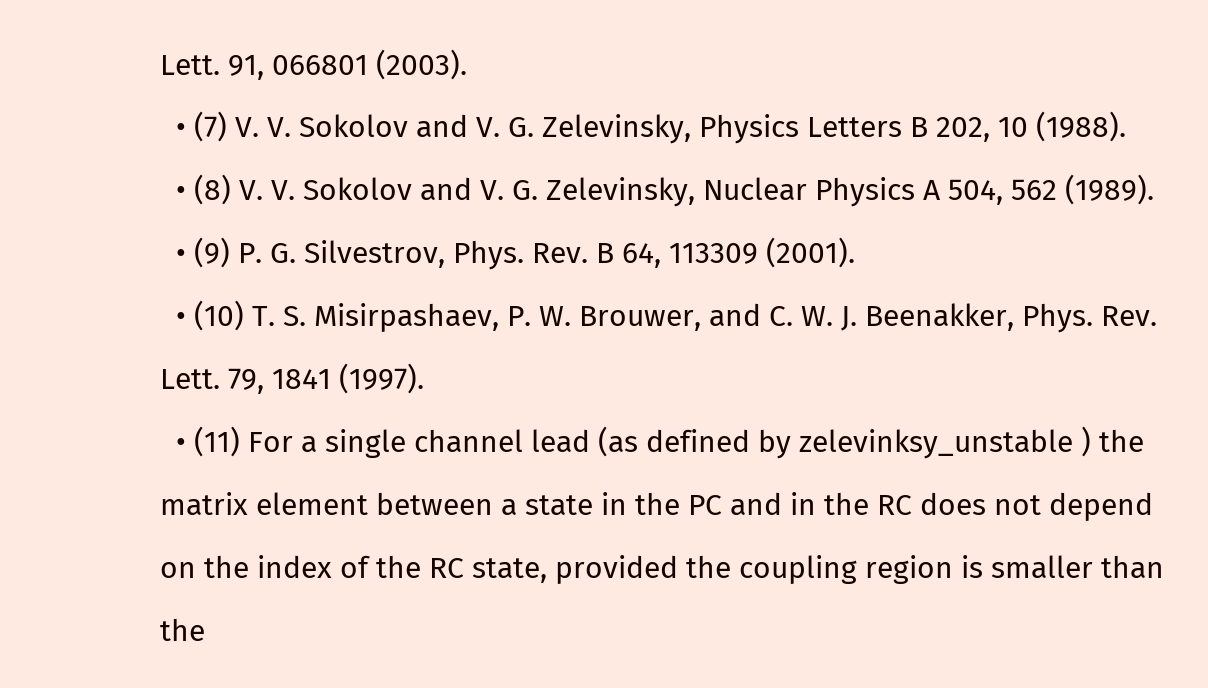Lett. 91, 066801 (2003).
  • (7) V. V. Sokolov and V. G. Zelevinsky, Physics Letters B 202, 10 (1988).
  • (8) V. V. Sokolov and V. G. Zelevinsky, Nuclear Physics A 504, 562 (1989).
  • (9) P. G. Silvestrov, Phys. Rev. B 64, 113309 (2001).
  • (10) T. S. Misirpashaev, P. W. Brouwer, and C. W. J. Beenakker, Phys. Rev. Lett. 79, 1841 (1997).
  • (11) For a single channel lead (as defined by zelevinksy_unstable ) the matrix element between a state in the PC and in the RC does not depend on the index of the RC state, provided the coupling region is smaller than the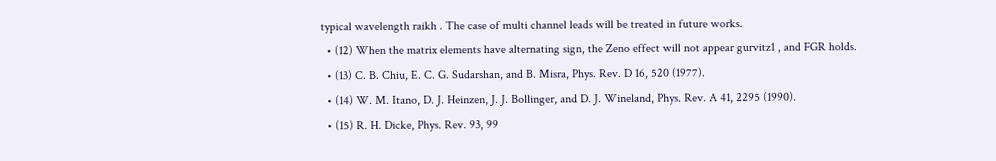typical wavelength raikh . The case of multi channel leads will be treated in future works.
  • (12) When the matrix elements have alternating sign, the Zeno effect will not appear gurvitz1 , and FGR holds.
  • (13) C. B. Chiu, E. C. G. Sudarshan, and B. Misra, Phys. Rev. D 16, 520 (1977).
  • (14) W. M. Itano, D. J. Heinzen, J. J. Bollinger, and D. J. Wineland, Phys. Rev. A 41, 2295 (1990).
  • (15) R. H. Dicke, Phys. Rev. 93, 99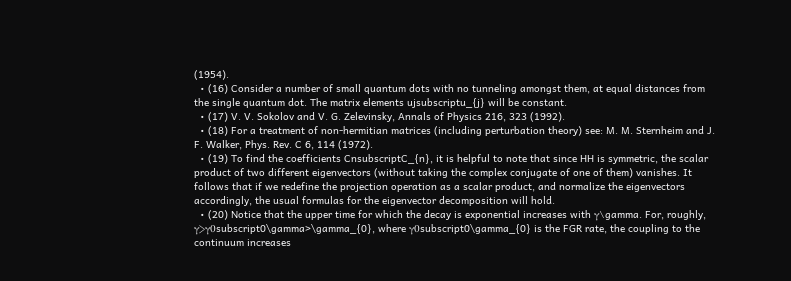(1954).
  • (16) Consider a number of small quantum dots with no tunneling amongst them, at equal distances from the single quantum dot. The matrix elements ujsubscriptu_{j} will be constant.
  • (17) V. V. Sokolov and V. G. Zelevinsky, Annals of Physics 216, 323 (1992).
  • (18) For a treatment of non-hermitian matrices (including perturbation theory) see: M. M. Sternheim and J. F. Walker, Phys. Rev. C 6, 114 (1972).
  • (19) To find the coefficients CnsubscriptC_{n}, it is helpful to note that since HH is symmetric, the scalar product of two different eigenvectors (without taking the complex conjugate of one of them) vanishes. It follows that if we redefine the projection operation as a scalar product, and normalize the eigenvectors accordingly, the usual formulas for the eigenvector decomposition will hold.
  • (20) Notice that the upper time for which the decay is exponential increases with γ\gamma. For, roughly, γ>γ0subscript0\gamma>\gamma_{0}, where γ0subscript0\gamma_{0} is the FGR rate, the coupling to the continuum increases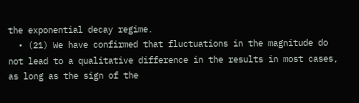the exponential decay regime.
  • (21) We have confirmed that fluctuations in the magnitude do not lead to a qualitative difference in the results in most cases, as long as the sign of the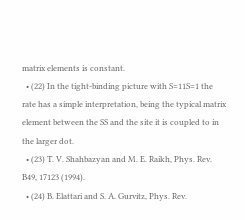matrix elements is constant.
  • (22) In the tight-binding picture with S=11S=1 the rate has a simple interpretation, being the typical matrix element between the SS and the site it is coupled to in the larger dot.
  • (23) T. V. Shahbazyan and M. E. Raikh, Phys. Rev. B49, 17123 (1994).
  • (24) B. Elattari and S. A. Gurvitz, Phys. Rev.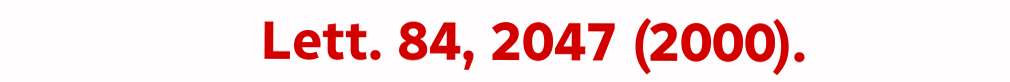Lett. 84, 2047 (2000).